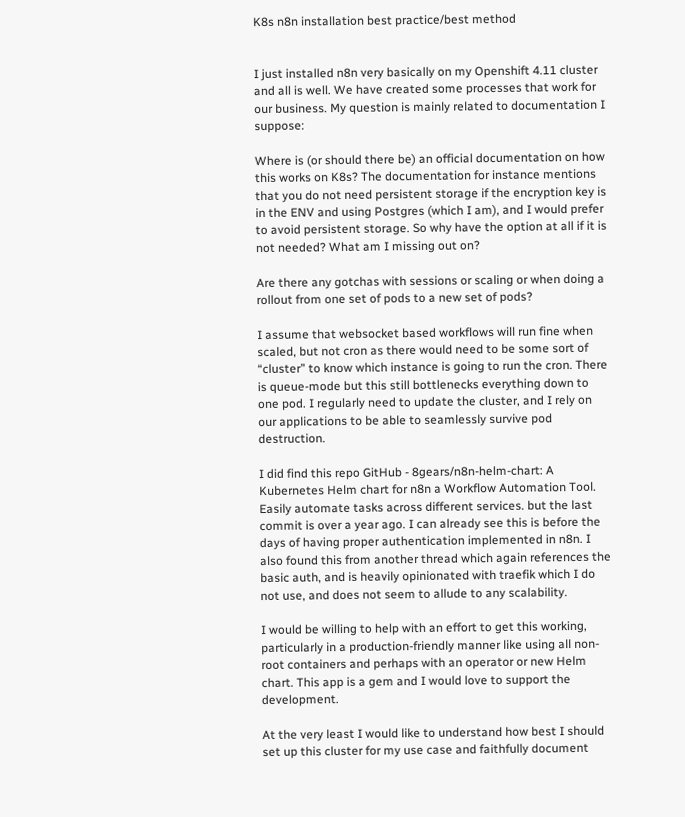K8s n8n installation best practice/best method


I just installed n8n very basically on my Openshift 4.11 cluster and all is well. We have created some processes that work for our business. My question is mainly related to documentation I suppose:

Where is (or should there be) an official documentation on how this works on K8s? The documentation for instance mentions that you do not need persistent storage if the encryption key is in the ENV and using Postgres (which I am), and I would prefer to avoid persistent storage. So why have the option at all if it is not needed? What am I missing out on?

Are there any gotchas with sessions or scaling or when doing a rollout from one set of pods to a new set of pods?

I assume that websocket based workflows will run fine when scaled, but not cron as there would need to be some sort of “cluster” to know which instance is going to run the cron. There is queue-mode but this still bottlenecks everything down to one pod. I regularly need to update the cluster, and I rely on our applications to be able to seamlessly survive pod destruction.

I did find this repo GitHub - 8gears/n8n-helm-chart: A Kubernetes Helm chart for n8n a Workflow Automation Tool. Easily automate tasks across different services. but the last commit is over a year ago. I can already see this is before the days of having proper authentication implemented in n8n. I also found this from another thread which again references the basic auth, and is heavily opinionated with traefik which I do not use, and does not seem to allude to any scalability.

I would be willing to help with an effort to get this working, particularly in a production-friendly manner like using all non-root containers and perhaps with an operator or new Helm chart. This app is a gem and I would love to support the development.

At the very least I would like to understand how best I should set up this cluster for my use case and faithfully document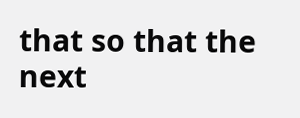that so that the next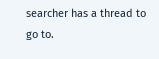searcher has a thread to go to.